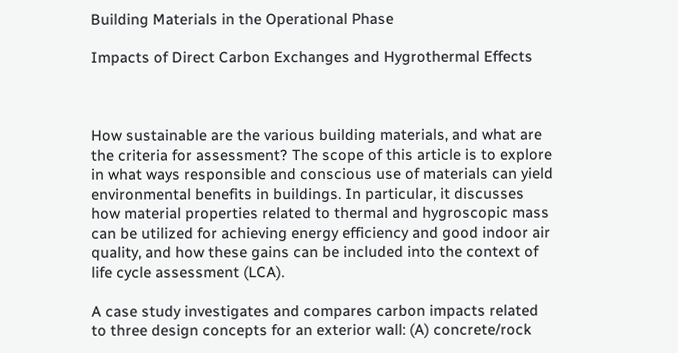Building Materials in the Operational Phase

Impacts of Direct Carbon Exchanges and Hygrothermal Effects



How sustainable are the various building materials, and what are the criteria for assessment? The scope of this article is to explore in what ways responsible and conscious use of materials can yield environmental benefits in buildings. In particular, it discusses how material properties related to thermal and hygroscopic mass can be utilized for achieving energy efficiency and good indoor air quality, and how these gains can be included into the context of life cycle assessment (LCA).

A case study investigates and compares carbon impacts related to three design concepts for an exterior wall: (A) concrete/rock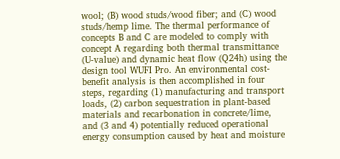wool; (B) wood studs/wood fiber; and (C) wood studs/hemp lime. The thermal performance of concepts B and C are modeled to comply with concept A regarding both thermal transmittance (U-value) and dynamic heat flow (Q24h) using the design tool WUFI Pro. An environmental cost-benefit analysis is then accomplished in four steps, regarding (1) manufacturing and transport loads, (2) carbon sequestration in plant-based materials and recarbonation in concrete/lime, and (3 and 4) potentially reduced operational energy consumption caused by heat and moisture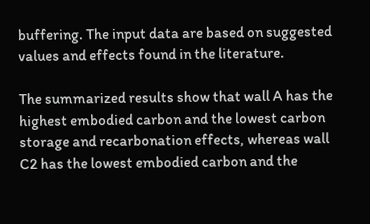buffering. The input data are based on suggested values and effects found in the literature.

The summarized results show that wall A has the highest embodied carbon and the lowest carbon storage and recarbonation effects, whereas wall C2 has the lowest embodied carbon and the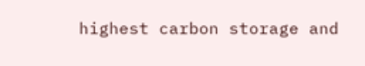highest carbon storage and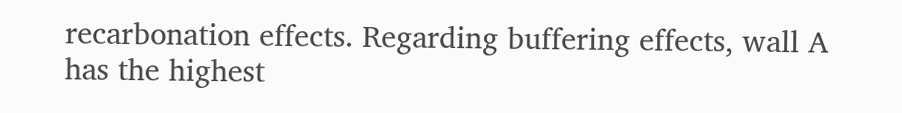recarbonation effects. Regarding buffering effects, wall A has the highest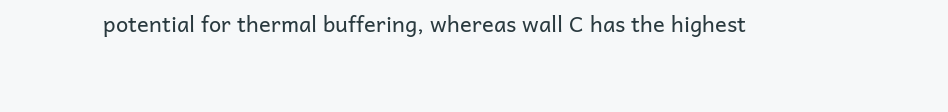potential for thermal buffering, whereas wall C has the highest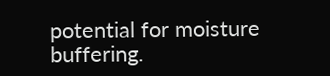potential for moisture buffering.